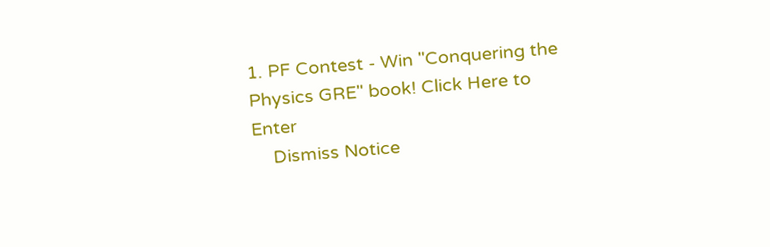1. PF Contest - Win "Conquering the Physics GRE" book! Click Here to Enter
    Dismiss Notice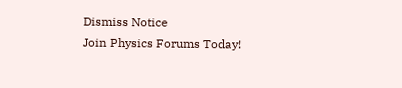Dismiss Notice
Join Physics Forums Today!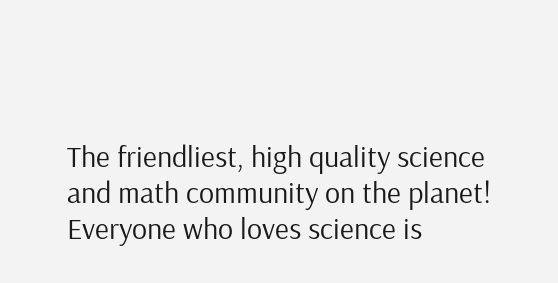The friendliest, high quality science and math community on the planet! Everyone who loves science is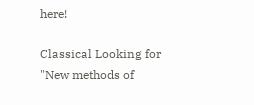here!

Classical Looking for "New methods of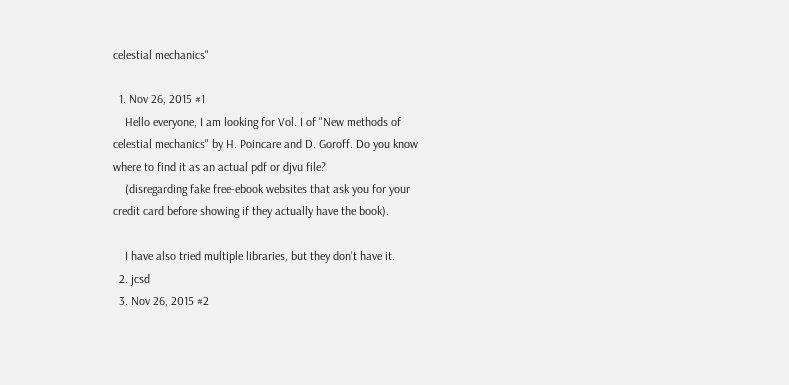celestial mechanics"

  1. Nov 26, 2015 #1
    Hello everyone, I am looking for Vol. I of "New methods of celestial mechanics" by H. Poincare and D. Goroff. Do you know where to find it as an actual pdf or djvu file?
    (disregarding fake free-ebook websites that ask you for your credit card before showing if they actually have the book).

    I have also tried multiple libraries, but they don't have it.
  2. jcsd
  3. Nov 26, 2015 #2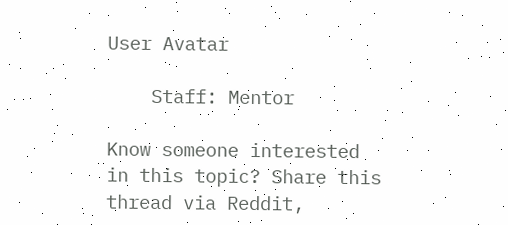User Avatar

    Staff: Mentor

Know someone interested in this topic? Share this thread via Reddit,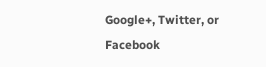Google+, Twitter, or Facebook